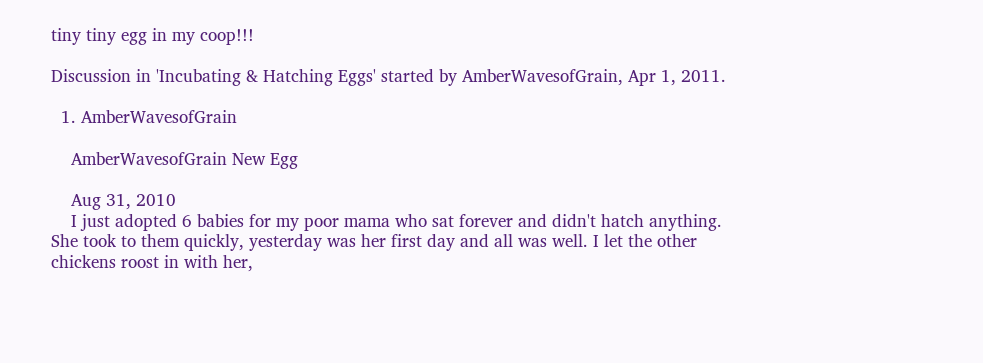tiny tiny egg in my coop!!!

Discussion in 'Incubating & Hatching Eggs' started by AmberWavesofGrain, Apr 1, 2011.

  1. AmberWavesofGrain

    AmberWavesofGrain New Egg

    Aug 31, 2010
    I just adopted 6 babies for my poor mama who sat forever and didn't hatch anything. She took to them quickly, yesterday was her first day and all was well. I let the other chickens roost in with her,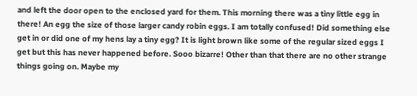and left the door open to the enclosed yard for them. This morning there was a tiny little egg in there! An egg the size of those larger candy robin eggs. I am totally confused! Did something else get in or did one of my hens lay a tiny egg? It is light brown like some of the regular sized eggs I get but this has never happened before. Sooo bizarre! Other than that there are no other strange things going on. Maybe my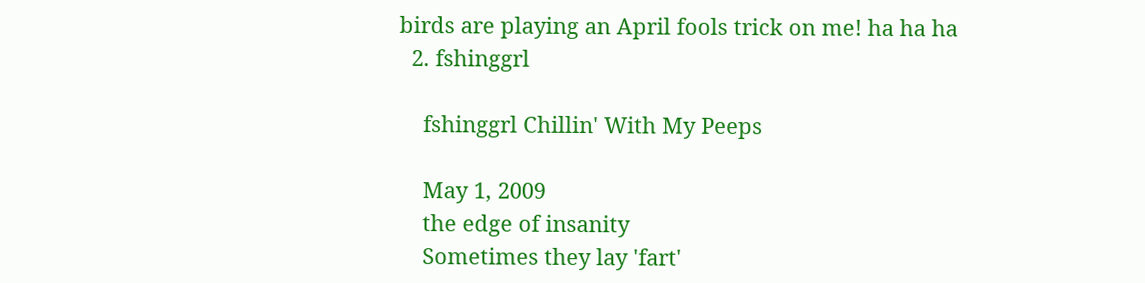birds are playing an April fools trick on me! ha ha ha
  2. fshinggrl

    fshinggrl Chillin' With My Peeps

    May 1, 2009
    the edge of insanity
    Sometimes they lay 'fart'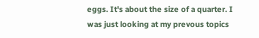eggs. It's about the size of a quarter. I was just looking at my prevous topics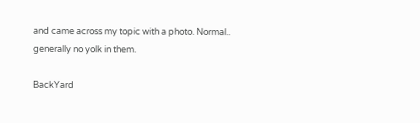and came across my topic with a photo. Normal.. generally no yolk in them.

BackYard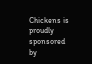Chickens is proudly sponsored by